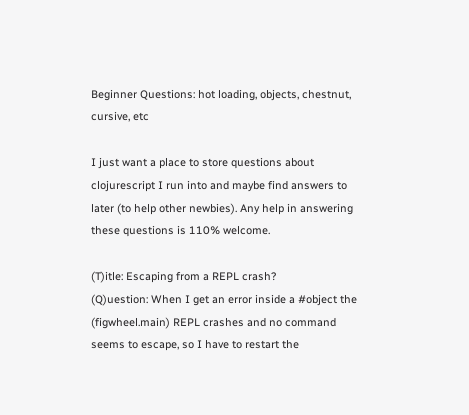Beginner Questions: hot loading, objects, chestnut, cursive, etc

I just want a place to store questions about clojurescript I run into and maybe find answers to later (to help other newbies). Any help in answering these questions is 110% welcome.

(T)itle: Escaping from a REPL crash?
(Q)uestion: When I get an error inside a #object the (figwheel.main) REPL crashes and no command seems to escape, so I have to restart the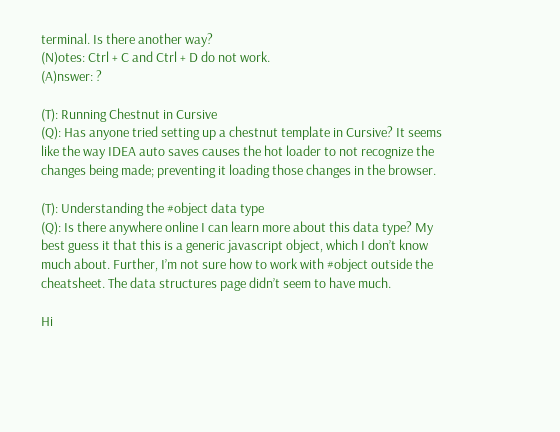terminal. Is there another way?
(N)otes: Ctrl + C and Ctrl + D do not work.
(A)nswer: ?

(T): Running Chestnut in Cursive
(Q): Has anyone tried setting up a chestnut template in Cursive? It seems like the way IDEA auto saves causes the hot loader to not recognize the changes being made; preventing it loading those changes in the browser.

(T): Understanding the #object data type
(Q): Is there anywhere online I can learn more about this data type? My best guess it that this is a generic javascript object, which I don’t know much about. Further, I’m not sure how to work with #object outside the cheatsheet. The data structures page didn’t seem to have much.

Hi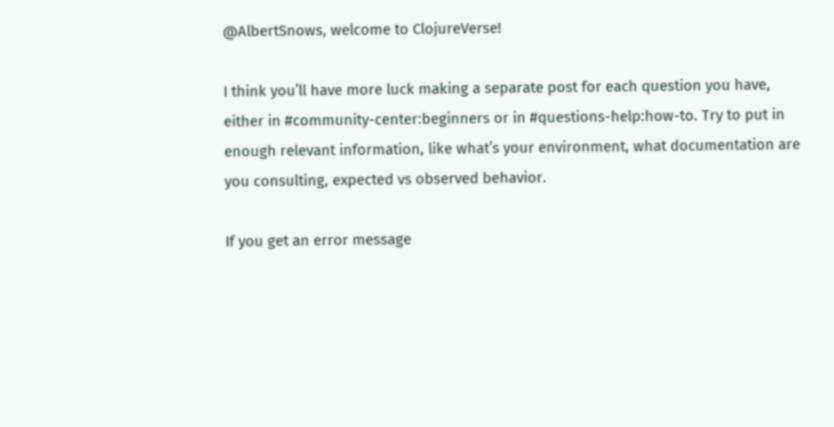@AlbertSnows, welcome to ClojureVerse!

I think you’ll have more luck making a separate post for each question you have, either in #community-center:beginners or in #questions-help:how-to. Try to put in enough relevant information, like what’s your environment, what documentation are you consulting, expected vs observed behavior.

If you get an error message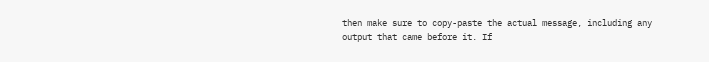then make sure to copy-paste the actual message, including any output that came before it. If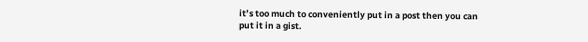it’s too much to conveniently put in a post then you can put it in a gist.